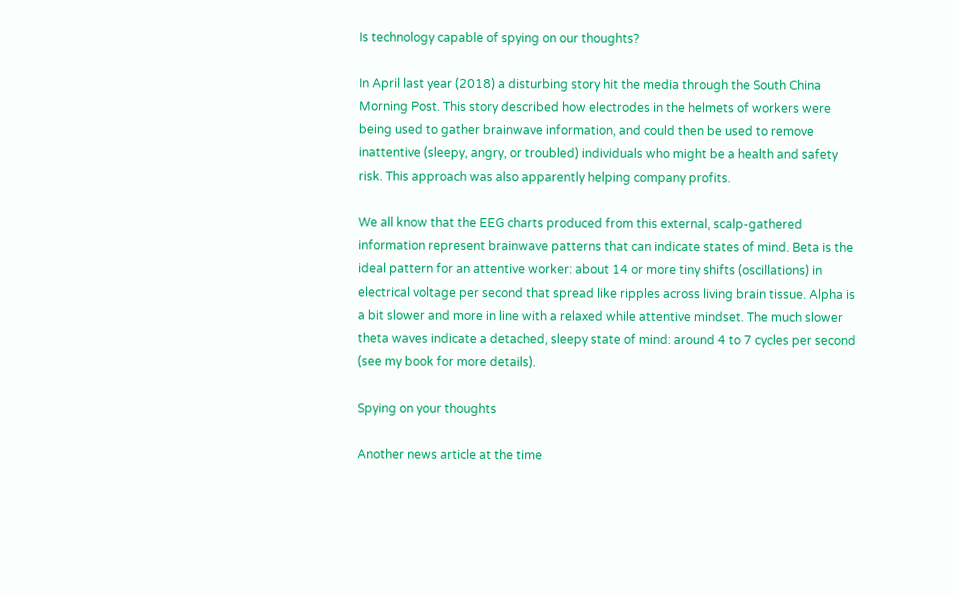Is technology capable of spying on our thoughts?

In April last year (2018) a disturbing story hit the media through the South China Morning Post. This story described how electrodes in the helmets of workers were being used to gather brainwave information, and could then be used to remove inattentive (sleepy, angry, or troubled) individuals who might be a health and safety risk. This approach was also apparently helping company profits.

We all know that the EEG charts produced from this external, scalp-gathered information represent brainwave patterns that can indicate states of mind. Beta is the ideal pattern for an attentive worker: about 14 or more tiny shifts (oscillations) in electrical voltage per second that spread like ripples across living brain tissue. Alpha is a bit slower and more in line with a relaxed while attentive mindset. The much slower theta waves indicate a detached, sleepy state of mind: around 4 to 7 cycles per second (see my book for more details).

Spying on your thoughts

Another news article at the time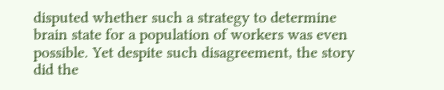disputed whether such a strategy to determine brain state for a population of workers was even possible. Yet despite such disagreement, the story did the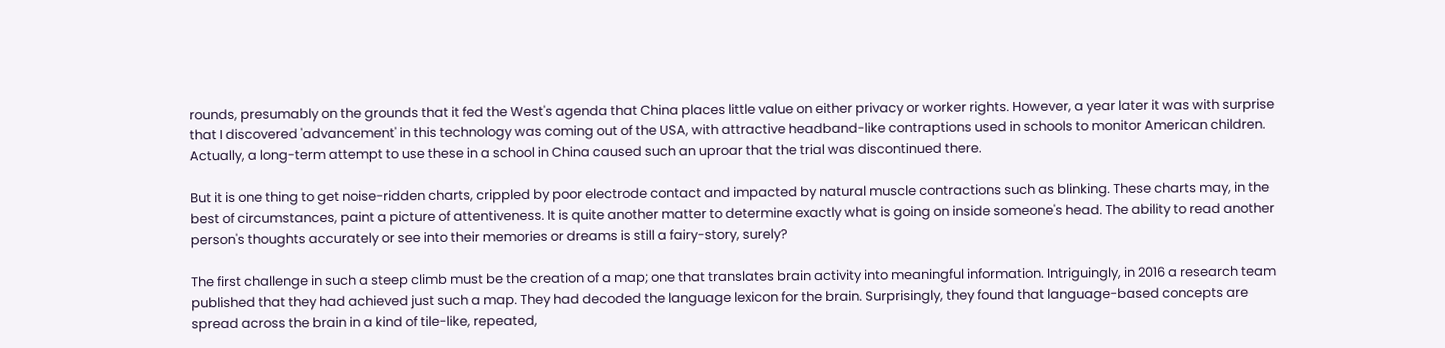rounds, presumably on the grounds that it fed the West's agenda that China places little value on either privacy or worker rights. However, a year later it was with surprise that I discovered 'advancement' in this technology was coming out of the USA, with attractive headband-like contraptions used in schools to monitor American children. Actually, a long-term attempt to use these in a school in China caused such an uproar that the trial was discontinued there.

But it is one thing to get noise-ridden charts, crippled by poor electrode contact and impacted by natural muscle contractions such as blinking. These charts may, in the best of circumstances, paint a picture of attentiveness. It is quite another matter to determine exactly what is going on inside someone's head. The ability to read another person's thoughts accurately or see into their memories or dreams is still a fairy-story, surely?

The first challenge in such a steep climb must be the creation of a map; one that translates brain activity into meaningful information. Intriguingly, in 2016 a research team published that they had achieved just such a map. They had decoded the language lexicon for the brain. Surprisingly, they found that language-based concepts are spread across the brain in a kind of tile-like, repeated,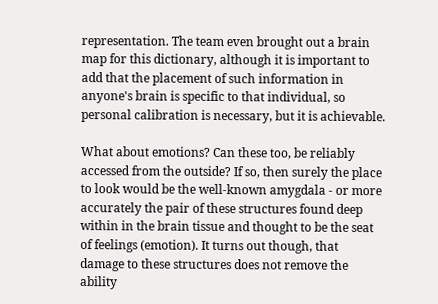representation. The team even brought out a brain map for this dictionary, although it is important to add that the placement of such information in anyone's brain is specific to that individual, so personal calibration is necessary, but it is achievable.

What about emotions? Can these too, be reliably accessed from the outside? If so, then surely the place to look would be the well-known amygdala - or more accurately the pair of these structures found deep within in the brain tissue and thought to be the seat of feelings (emotion). It turns out though, that damage to these structures does not remove the ability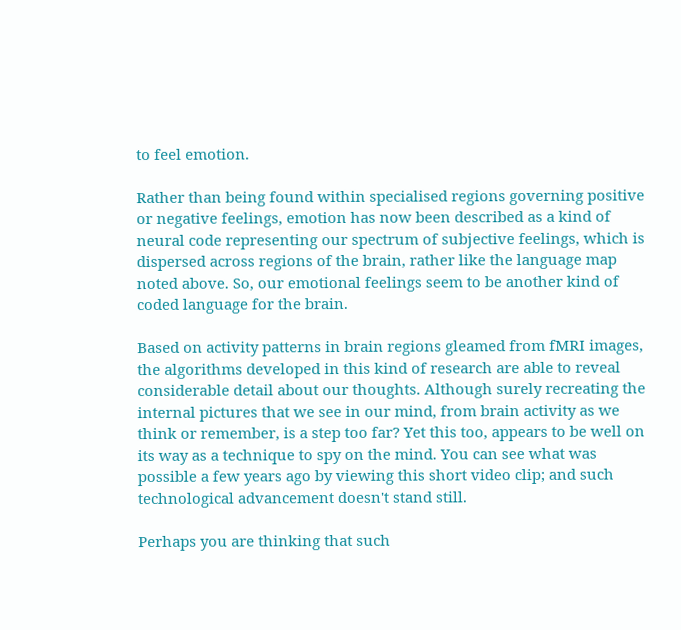to feel emotion.

Rather than being found within specialised regions governing positive or negative feelings, emotion has now been described as a kind of neural code representing our spectrum of subjective feelings, which is dispersed across regions of the brain, rather like the language map noted above. So, our emotional feelings seem to be another kind of coded language for the brain.

Based on activity patterns in brain regions gleamed from fMRI images, the algorithms developed in this kind of research are able to reveal considerable detail about our thoughts. Although surely recreating the internal pictures that we see in our mind, from brain activity as we think or remember, is a step too far? Yet this too, appears to be well on its way as a technique to spy on the mind. You can see what was possible a few years ago by viewing this short video clip; and such technological advancement doesn't stand still.

Perhaps you are thinking that such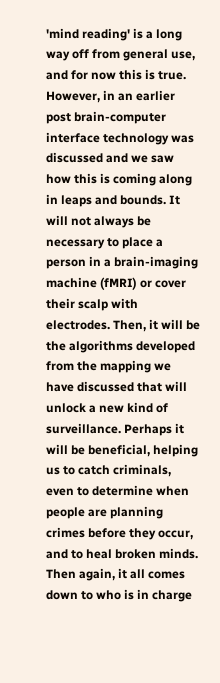'mind reading' is a long way off from general use, and for now this is true. However, in an earlier post brain-computer interface technology was discussed and we saw how this is coming along in leaps and bounds. It will not always be necessary to place a person in a brain-imaging machine (fMRI) or cover their scalp with electrodes. Then, it will be the algorithms developed from the mapping we have discussed that will unlock a new kind of surveillance. Perhaps it will be beneficial, helping us to catch criminals, even to determine when people are planning crimes before they occur, and to heal broken minds. Then again, it all comes down to who is in charge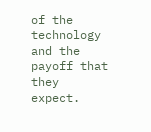of the technology and the payoff that they expect.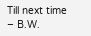Till next time – B.W.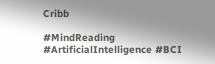Cribb

#MindReading #ArtificialIntelligence #BCI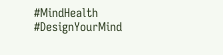#MindHealth #DesignYourMind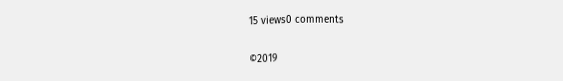15 views0 comments

©2019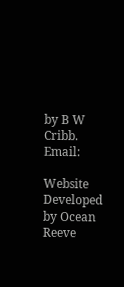by B W Cribb. Email:

Website Developed by Ocean Reeve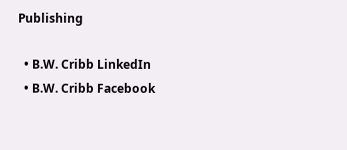Publishing

  • B.W. Cribb LinkedIn
  • B.W. Cribb Facebook